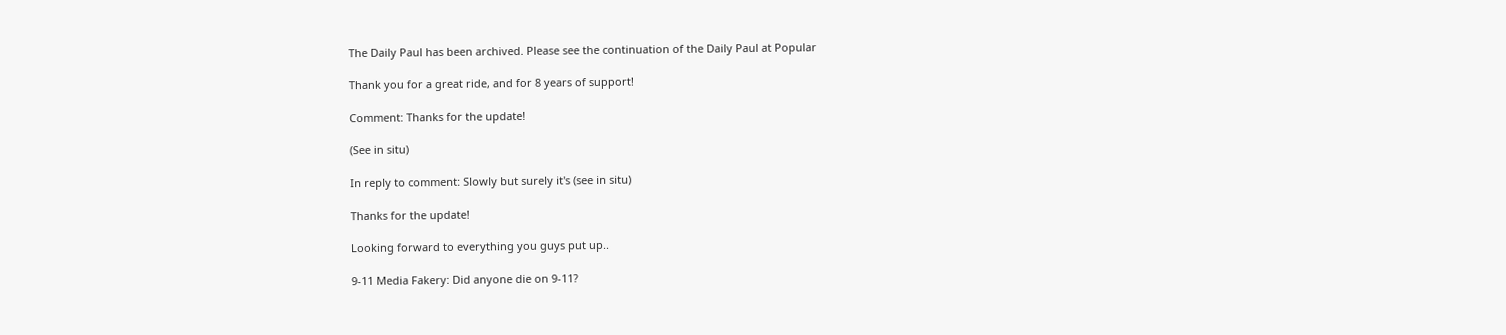The Daily Paul has been archived. Please see the continuation of the Daily Paul at Popular

Thank you for a great ride, and for 8 years of support!

Comment: Thanks for the update!

(See in situ)

In reply to comment: Slowly but surely it's (see in situ)

Thanks for the update!

Looking forward to everything you guys put up..

9-11 Media Fakery: Did anyone die on 9-11?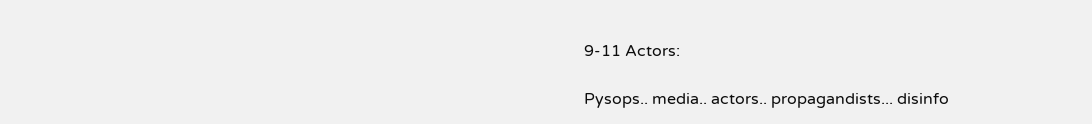9-11 Actors:

Pysops.. media.. actors.. propagandists... disinfo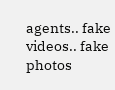agents.. fake videos.. fake photos